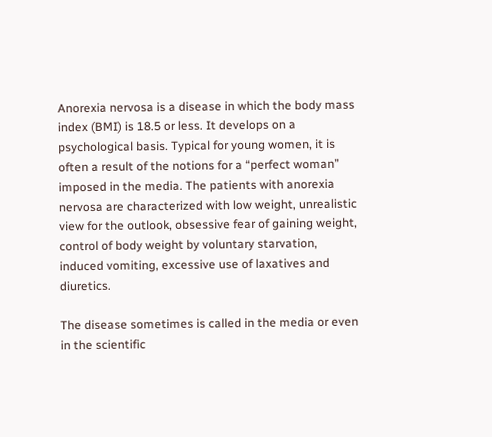Anorexia nervosa is a disease in which the body mass index (BMI) is 18.5 or less. It develops on a psychological basis. Typical for young women, it is often a result of the notions for a “perfect woman” imposed in the media. The patients with anorexia nervosa are characterized with low weight, unrealistic view for the outlook, obsessive fear of gaining weight, control of body weight by voluntary starvation, induced vomiting, excessive use of laxatives and diuretics.

The disease sometimes is called in the media or even in the scientific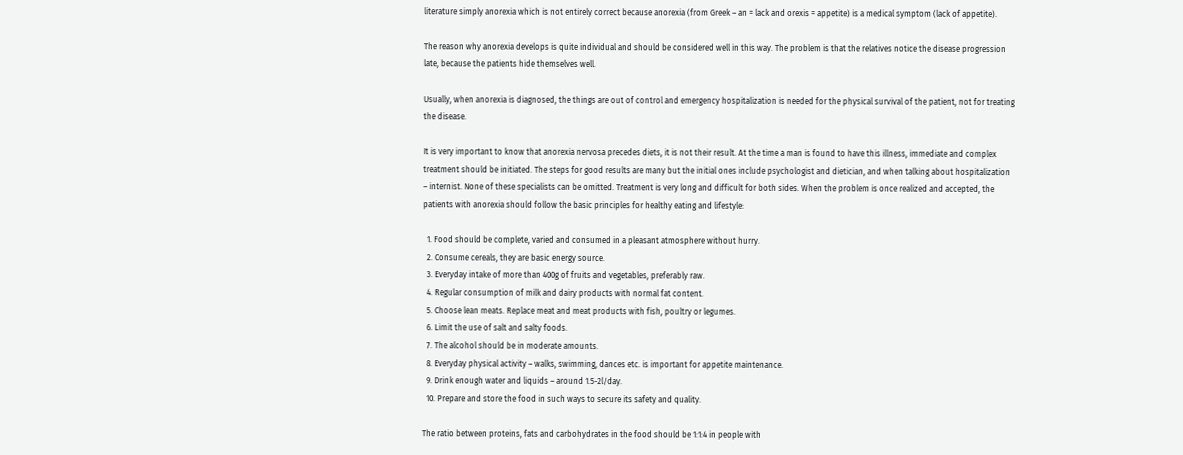literature simply anorexia which is not entirely correct because anorexia (from Greek – an = lack and orexis = appetite) is a medical symptom (lack of appetite).

The reason why anorexia develops is quite individual and should be considered well in this way. The problem is that the relatives notice the disease progression late, because the patients hide themselves well.

Usually, when anorexia is diagnosed, the things are out of control and emergency hospitalization is needed for the physical survival of the patient, not for treating the disease.

It is very important to know that anorexia nervosa precedes diets, it is not their result. At the time a man is found to have this illness, immediate and complex treatment should be initiated. The steps for good results are many but the initial ones include psychologist and dietician, and when talking about hospitalization – internist. None of these specialists can be omitted. Treatment is very long and difficult for both sides. When the problem is once realized and accepted, the patients with anorexia should follow the basic principles for healthy eating and lifestyle:

  1. Food should be complete, varied and consumed in a pleasant atmosphere without hurry.
  2. Consume cereals, they are basic energy source.
  3. Everyday intake of more than 400g of fruits and vegetables, preferably raw.
  4. Regular consumption of milk and dairy products with normal fat content.
  5. Choose lean meats. Replace meat and meat products with fish, poultry or legumes.
  6. Limit the use of salt and salty foods.
  7. The alcohol should be in moderate amounts.
  8. Everyday physical activity – walks, swimming, dances etc. is important for appetite maintenance.
  9. Drink enough water and liquids – around 1.5-2l/day.
  10. Prepare and store the food in such ways to secure its safety and quality.

The ratio between proteins, fats and carbohydrates in the food should be 1:1:4 in people with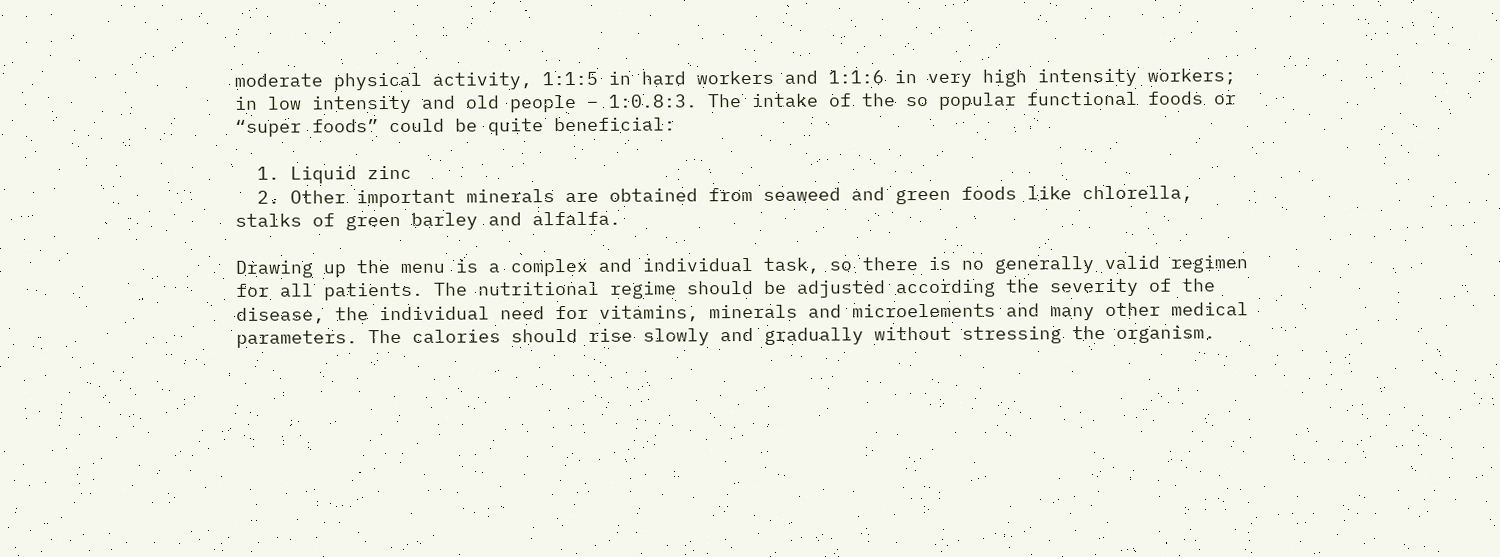moderate physical activity, 1:1:5 in hard workers and 1:1:6 in very high intensity workers; in low intensity and old people – 1:0.8:3. The intake of the so popular functional foods or “super foods” could be quite beneficial:

  1. Liquid zinc
  2. Other important minerals are obtained from seaweed and green foods like chlorella, stalks of green barley and alfalfa.

Drawing up the menu is a complex and individual task, so there is no generally valid regimen for all patients. The nutritional regime should be adjusted according the severity of the disease, the individual need for vitamins, minerals and microelements and many other medical parameters. The calories should rise slowly and gradually without stressing the organism.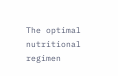The optimal nutritional regimen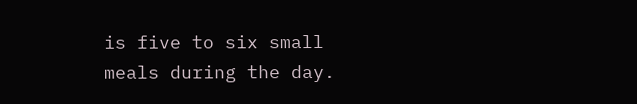is five to six small meals during the day.